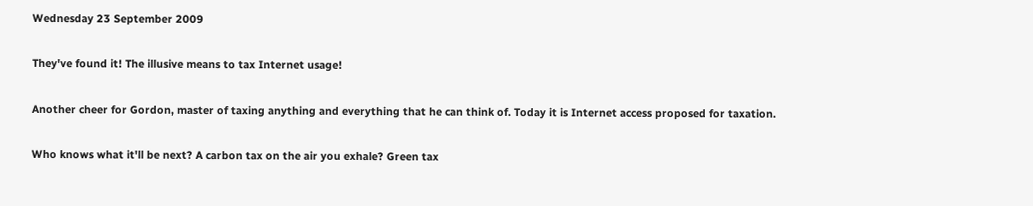Wednesday 23 September 2009

They've found it! The illusive means to tax Internet usage!

Another cheer for Gordon, master of taxing anything and everything that he can think of. Today it is Internet access proposed for taxation.

Who knows what it'll be next? A carbon tax on the air you exhale? Green tax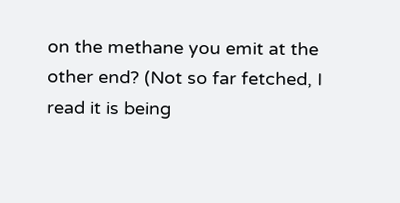on the methane you emit at the other end? (Not so far fetched, I read it is being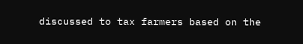discussed to tax farmers based on the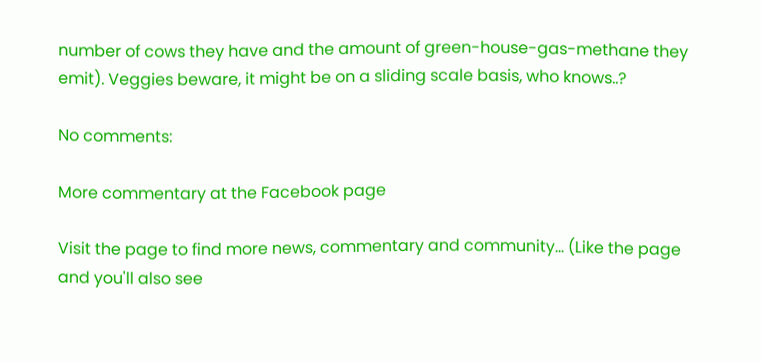number of cows they have and the amount of green-house-gas-methane they emit). Veggies beware, it might be on a sliding scale basis, who knows..?

No comments:

More commentary at the Facebook page

Visit the page to find more news, commentary and community... (Like the page and you'll also see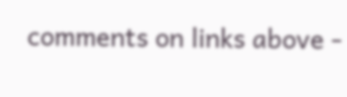comments on links above -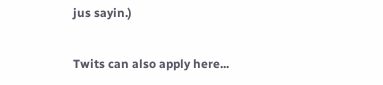jus sayin.)

Twits can also apply here...